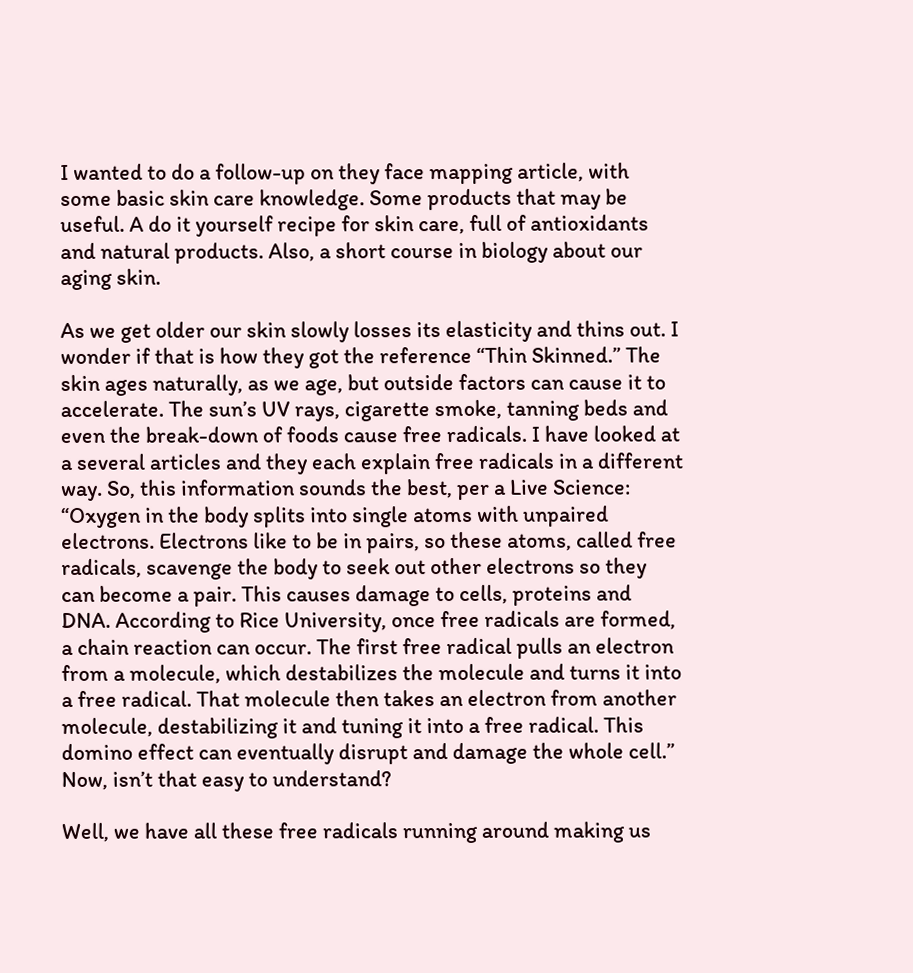I wanted to do a follow-up on they face mapping article, with some basic skin care knowledge. Some products that may be useful. A do it yourself recipe for skin care, full of antioxidants and natural products. Also, a short course in biology about our aging skin.

As we get older our skin slowly losses its elasticity and thins out. I wonder if that is how they got the reference “Thin Skinned.” The skin ages naturally, as we age, but outside factors can cause it to accelerate. The sun’s UV rays, cigarette smoke, tanning beds and even the break-down of foods cause free radicals. I have looked at a several articles and they each explain free radicals in a different way. So, this information sounds the best, per a Live Science: “Oxygen in the body splits into single atoms with unpaired electrons. Electrons like to be in pairs, so these atoms, called free radicals, scavenge the body to seek out other electrons so they can become a pair. This causes damage to cells, proteins and DNA. According to Rice University, once free radicals are formed, a chain reaction can occur. The first free radical pulls an electron from a molecule, which destabilizes the molecule and turns it into a free radical. That molecule then takes an electron from another molecule, destabilizing it and tuning it into a free radical. This domino effect can eventually disrupt and damage the whole cell.” Now, isn’t that easy to understand?

Well, we have all these free radicals running around making us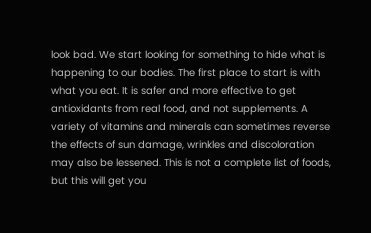look bad. We start looking for something to hide what is happening to our bodies. The first place to start is with what you eat. It is safer and more effective to get antioxidants from real food, and not supplements. A variety of vitamins and minerals can sometimes reverse the effects of sun damage, wrinkles and discoloration may also be lessened. This is not a complete list of foods, but this will get you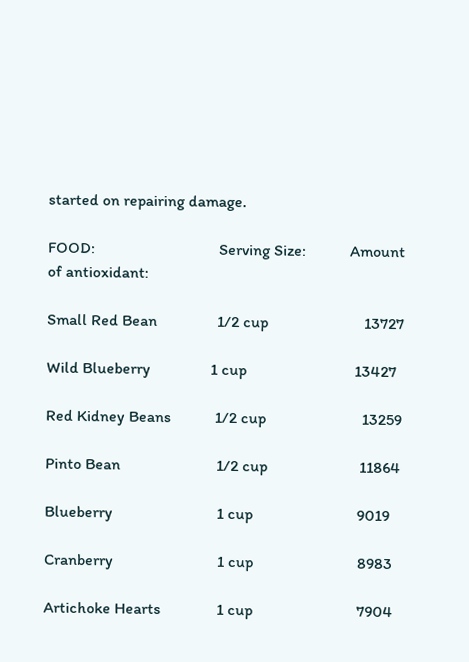started on repairing damage.

FOOD:                               Serving Size:           Amount of antioxidant:

Small Red Bean               1/2 cup                        13727

Wild Blueberry               1 cup                           13427

Red Kidney Beans           1/2 cup                        13259

Pinto Bean                        1/2 cup                       11864

Blueberry                          1 cup                          9019

Cranberry                          1 cup                          8983

Artichoke Hearts              1 cup                          7904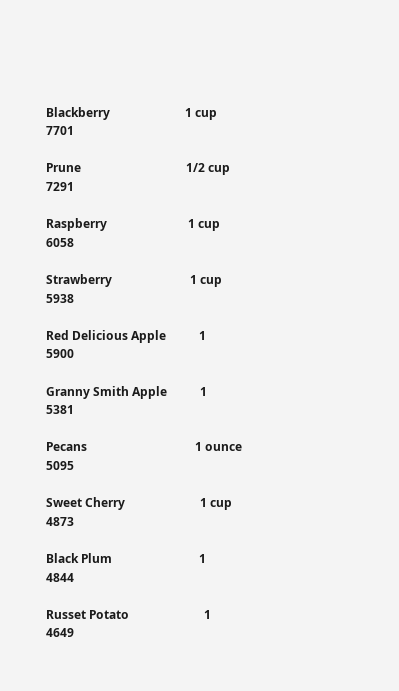Blackberry                         1 cup                           7701

Prune                                   1/2 cup                       7291

Raspberry                           1 cup                           6058

Strawberry                          1 cup                          5938

Red Delicious Apple           1                                 5900

Granny Smith Apple           1                                5381

Pecans                                    1 ounce                    5095

Sweet Cherry                         1 cup                        4873

Black Plum                             1                                4844

Russet Potato                         1                                4649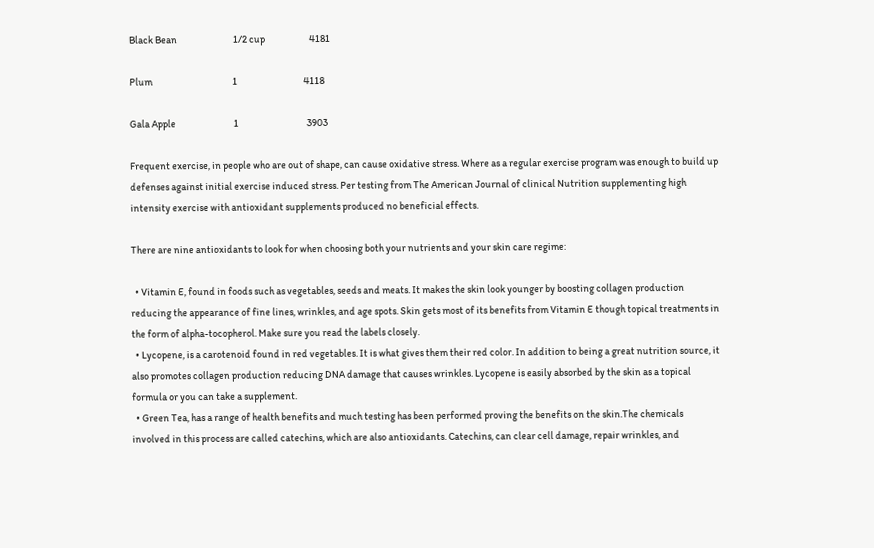Black Bean                            1/2 cup                      4181

Plum                                        1                                 4118

Gala Apple                             1                                  3903

Frequent exercise, in people who are out of shape, can cause oxidative stress. Where as a regular exercise program was enough to build up defenses against initial exercise induced stress. Per testing from The American Journal of clinical Nutrition supplementing high intensity exercise with antioxidant supplements produced no beneficial effects.

There are nine antioxidants to look for when choosing both your nutrients and your skin care regime:

  • Vitamin E, found in foods such as vegetables, seeds and meats. It makes the skin look younger by boosting collagen production reducing the appearance of fine lines, wrinkles, and age spots. Skin gets most of its benefits from Vitamin E though topical treatments in the form of alpha-tocopherol. Make sure you read the labels closely.
  • Lycopene, is a carotenoid found in red vegetables. It is what gives them their red color. In addition to being a great nutrition source, it also promotes collagen production reducing DNA damage that causes wrinkles. Lycopene is easily absorbed by the skin as a topical formula or you can take a supplement.
  • Green Tea, has a range of health benefits and much testing has been performed proving the benefits on the skin.The chemicals involved in this process are called catechins, which are also antioxidants. Catechins, can clear cell damage, repair wrinkles, and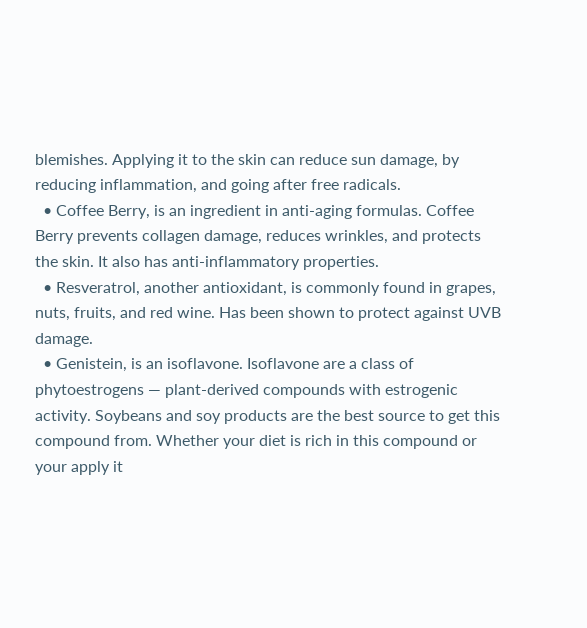blemishes. Applying it to the skin can reduce sun damage, by reducing inflammation, and going after free radicals.
  • Coffee Berry, is an ingredient in anti-aging formulas. Coffee Berry prevents collagen damage, reduces wrinkles, and protects the skin. It also has anti-inflammatory properties.
  • Resveratrol, another antioxidant, is commonly found in grapes, nuts, fruits, and red wine. Has been shown to protect against UVB damage.
  • Genistein, is an isoflavone. Isoflavone are a class of phytoestrogens — plant-derived compounds with estrogenic activity. Soybeans and soy products are the best source to get this compound from. Whether your diet is rich in this compound or your apply it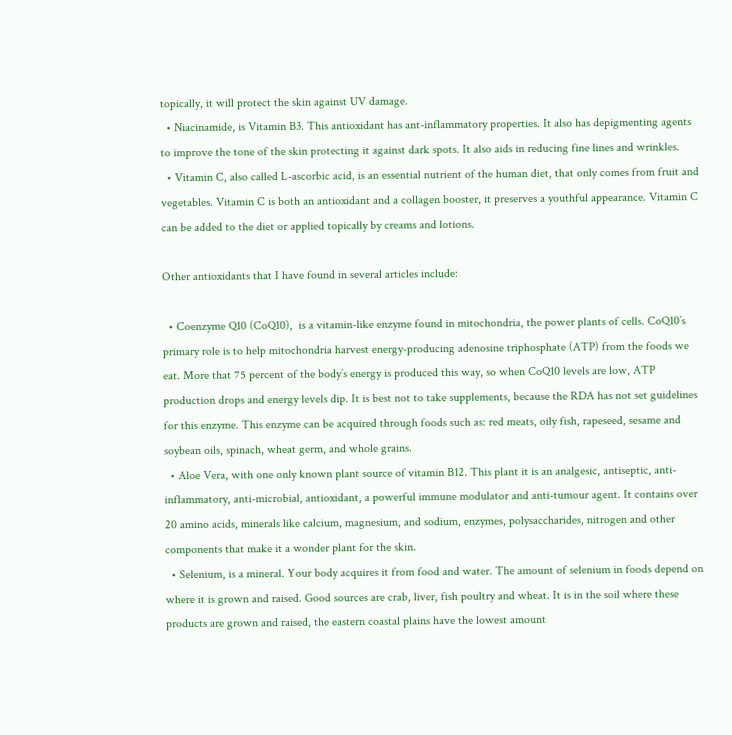topically, it will protect the skin against UV damage.
  • Niacinamide, is Vitamin B3. This antioxidant has ant-inflammatory properties. It also has depigmenting agents to improve the tone of the skin protecting it against dark spots. It also aids in reducing fine lines and wrinkles.
  • Vitamin C, also called L-ascorbic acid, is an essential nutrient of the human diet, that only comes from fruit and vegetables. Vitamin C is both an antioxidant and a collagen booster, it preserves a youthful appearance. Vitamin C can be added to the diet or applied topically by creams and lotions.

Other antioxidants that I have found in several articles include:

  • Coenzyme Q10 (CoQ10),  is a vitamin-like enzyme found in mitochondria, the power plants of cells. CoQ10’s primary role is to help mitochondria harvest energy-producing adenosine triphosphate (ATP) from the foods we eat. More that 75 percent of the body’s energy is produced this way, so when CoQ10 levels are low, ATP production drops and energy levels dip. It is best not to take supplements, because the RDA has not set guidelines for this enzyme. This enzyme can be acquired through foods such as: red meats, oily fish, rapeseed, sesame and soybean oils, spinach, wheat germ, and whole grains.
  • Aloe Vera, with one only known plant source of vitamin B12. This plant it is an analgesic, antiseptic, anti-inflammatory, anti-microbial, antioxidant, a powerful immune modulator and anti-tumour agent. It contains over 20 amino acids, minerals like calcium, magnesium, and sodium, enzymes, polysaccharides, nitrogen and other components that make it a wonder plant for the skin.
  • Selenium, is a mineral. Your body acquires it from food and water. The amount of selenium in foods depend on where it is grown and raised. Good sources are crab, liver, fish poultry and wheat. It is in the soil where these products are grown and raised, the eastern coastal plains have the lowest amount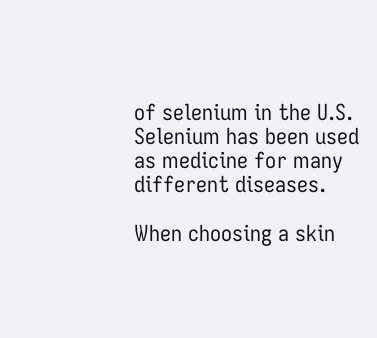of selenium in the U.S. Selenium has been used as medicine for many different diseases.

When choosing a skin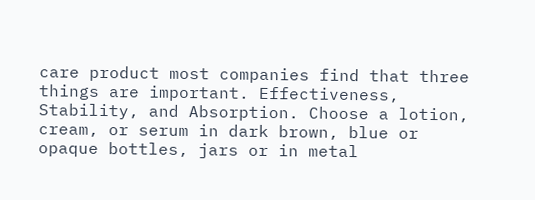care product most companies find that three things are important. Effectiveness, Stability, and Absorption. Choose a lotion, cream, or serum in dark brown, blue or opaque bottles, jars or in metal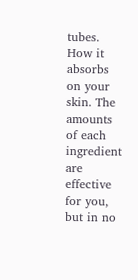tubes. How it absorbs on your skin. The amounts of each ingredient are effective for you, but in no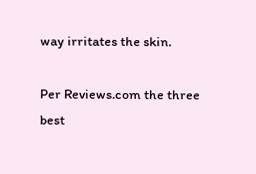way irritates the skin.

Per Reviews.com the three best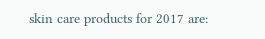skin care products for 2017 are: